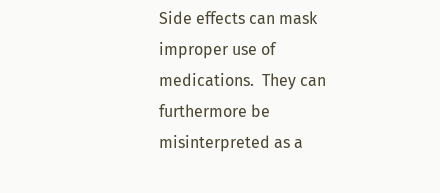Side effects can mask improper use of medications.  They can furthermore be misinterpreted as a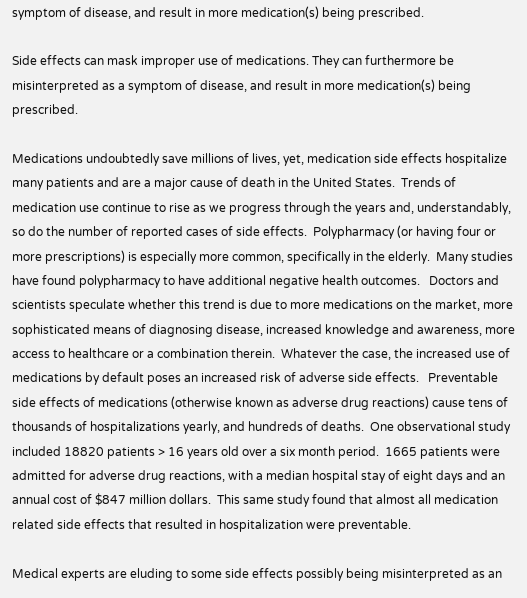symptom of disease, and result in more medication(s) being prescribed.

Side effects can mask improper use of medications. They can furthermore be misinterpreted as a symptom of disease, and result in more medication(s) being prescribed.

Medications undoubtedly save millions of lives, yet, medication side effects hospitalize many patients and are a major cause of death in the United States.  Trends of medication use continue to rise as we progress through the years and, understandably, so do the number of reported cases of side effects.  Polypharmacy (or having four or more prescriptions) is especially more common, specifically in the elderly.  Many studies have found polypharmacy to have additional negative health outcomes.   Doctors and scientists speculate whether this trend is due to more medications on the market, more sophisticated means of diagnosing disease, increased knowledge and awareness, more access to healthcare or a combination therein.  Whatever the case, the increased use of medications by default poses an increased risk of adverse side effects.   Preventable side effects of medications (otherwise known as adverse drug reactions) cause tens of thousands of hospitalizations yearly, and hundreds of deaths.  One observational study included 18820 patients > 16 years old over a six month period.  1665 patients were admitted for adverse drug reactions, with a median hospital stay of eight days and an annual cost of $847 million dollars.  This same study found that almost all medication related side effects that resulted in hospitalization were preventable.

Medical experts are eluding to some side effects possibly being misinterpreted as an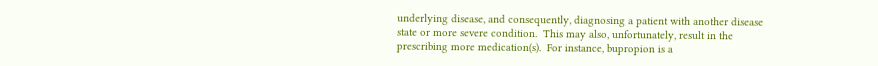underlying disease, and consequently, diagnosing a patient with another disease state or more severe condition.  This may also, unfortunately, result in the prescribing more medication(s).  For instance, bupropion is a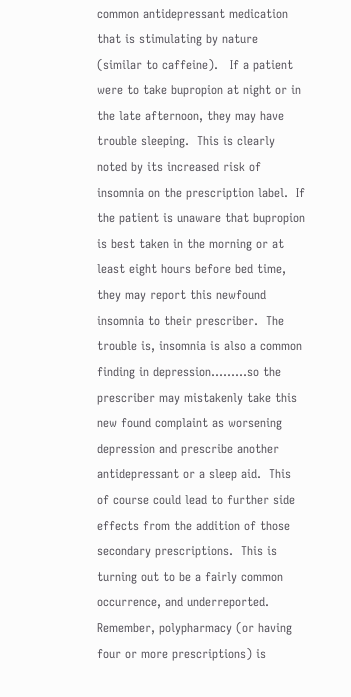common antidepressant medication that is stimulating by nature (similar to caffeine).   If a patient were to take bupropion at night or in the late afternoon, they may have trouble sleeping.  This is clearly noted by its increased risk of insomnia on the prescription label.  If the patient is unaware that bupropion is best taken in the morning or at least eight hours before bed time, they may report this newfound insomnia to their prescriber.  The trouble is, insomnia is also a common finding in depression………so the prescriber may mistakenly take this new found complaint as worsening depression and prescribe another antidepressant or a sleep aid.  This of course could lead to further side effects from the addition of those secondary prescriptions.  This is turning out to be a fairly common occurrence, and underreported.   Remember, polypharmacy (or having four or more prescriptions) is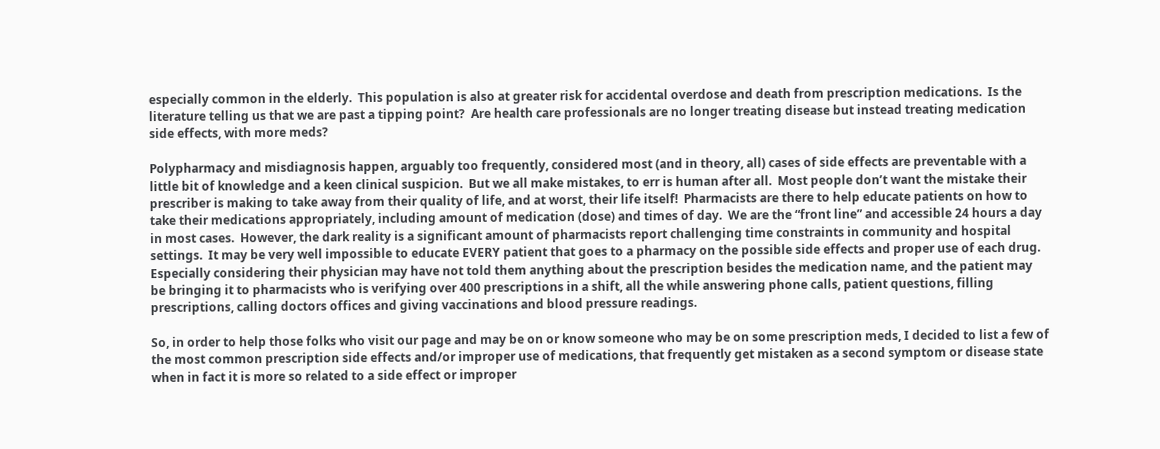especially common in the elderly.  This population is also at greater risk for accidental overdose and death from prescription medications.  Is the literature telling us that we are past a tipping point?  Are health care professionals are no longer treating disease but instead treating medication side effects, with more meds?

Polypharmacy and misdiagnosis happen, arguably too frequently, considered most (and in theory, all) cases of side effects are preventable with a little bit of knowledge and a keen clinical suspicion.  But we all make mistakes, to err is human after all.  Most people don’t want the mistake their prescriber is making to take away from their quality of life, and at worst, their life itself!  Pharmacists are there to help educate patients on how to take their medications appropriately, including amount of medication (dose) and times of day.  We are the “front line” and accessible 24 hours a day in most cases.  However, the dark reality is a significant amount of pharmacists report challenging time constraints in community and hospital settings.  It may be very well impossible to educate EVERY patient that goes to a pharmacy on the possible side effects and proper use of each drug.  Especially considering their physician may have not told them anything about the prescription besides the medication name, and the patient may be bringing it to pharmacists who is verifying over 400 prescriptions in a shift, all the while answering phone calls, patient questions, filling prescriptions, calling doctors offices and giving vaccinations and blood pressure readings.

So, in order to help those folks who visit our page and may be on or know someone who may be on some prescription meds, I decided to list a few of the most common prescription side effects and/or improper use of medications, that frequently get mistaken as a second symptom or disease state when in fact it is more so related to a side effect or improper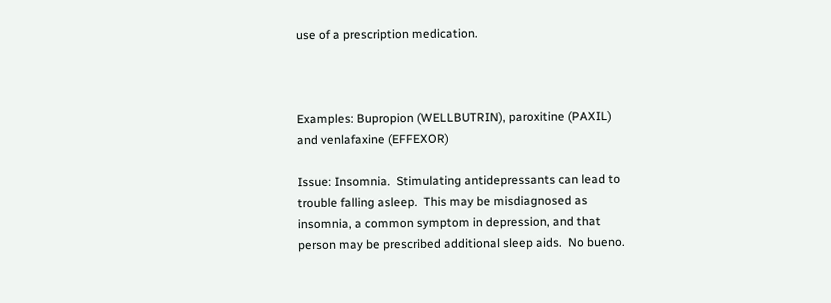use of a prescription medication.



Examples: Bupropion (WELLBUTRIN), paroxitine (PAXIL) and venlafaxine (EFFEXOR)

Issue: Insomnia.  Stimulating antidepressants can lead to trouble falling asleep.  This may be misdiagnosed as insomnia, a common symptom in depression, and that person may be prescribed additional sleep aids.  No bueno.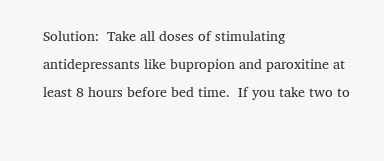Solution:  Take all doses of stimulating antidepressants like bupropion and paroxitine at least 8 hours before bed time.  If you take two to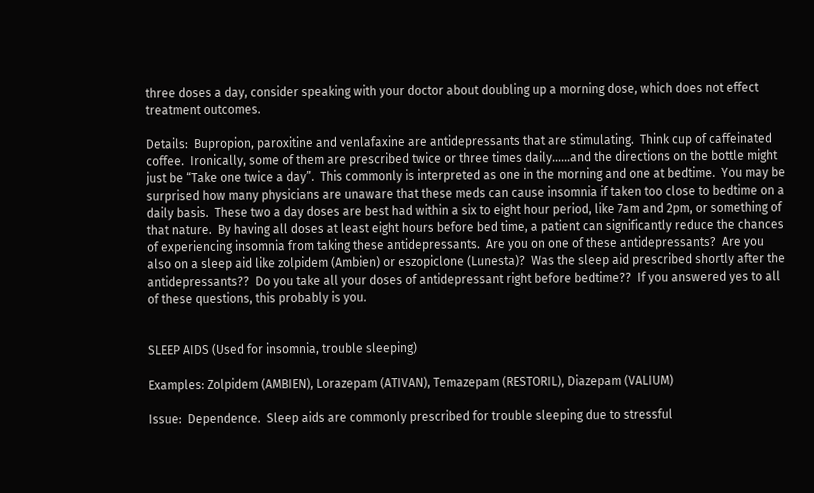three doses a day, consider speaking with your doctor about doubling up a morning dose, which does not effect treatment outcomes.

Details:  Bupropion, paroxitine and venlafaxine are antidepressants that are stimulating.  Think cup of caffeinated coffee.  Ironically, some of them are prescribed twice or three times daily……and the directions on the bottle might just be “Take one twice a day”.  This commonly is interpreted as one in the morning and one at bedtime.  You may be surprised how many physicians are unaware that these meds can cause insomnia if taken too close to bedtime on a daily basis.  These two a day doses are best had within a six to eight hour period, like 7am and 2pm, or something of that nature.  By having all doses at least eight hours before bed time, a patient can significantly reduce the chances of experiencing insomnia from taking these antidepressants.  Are you on one of these antidepressants?  Are you also on a sleep aid like zolpidem (Ambien) or eszopiclone (Lunesta)?  Was the sleep aid prescribed shortly after the antidepressants??  Do you take all your doses of antidepressant right before bedtime??  If you answered yes to all of these questions, this probably is you.


SLEEP AIDS (Used for insomnia, trouble sleeping)

Examples: Zolpidem (AMBIEN), Lorazepam (ATIVAN), Temazepam (RESTORIL), Diazepam (VALIUM)

Issue:  Dependence.  Sleep aids are commonly prescribed for trouble sleeping due to stressful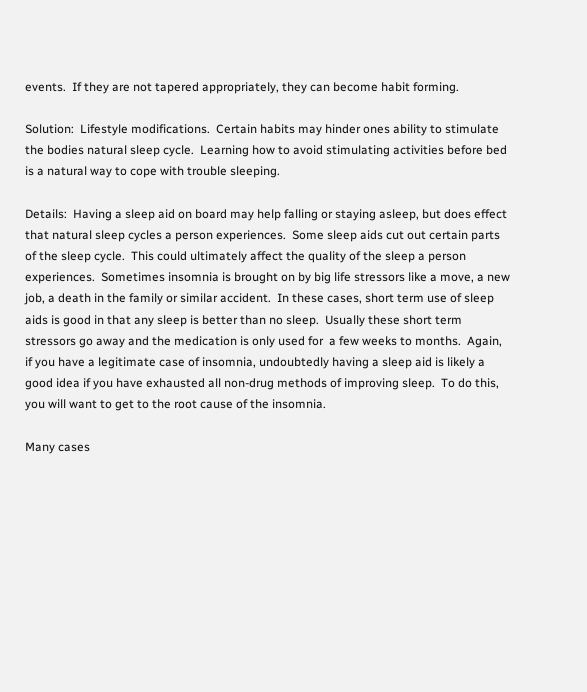events.  If they are not tapered appropriately, they can become habit forming.

Solution:  Lifestyle modifications.  Certain habits may hinder ones ability to stimulate the bodies natural sleep cycle.  Learning how to avoid stimulating activities before bed is a natural way to cope with trouble sleeping.

Details:  Having a sleep aid on board may help falling or staying asleep, but does effect that natural sleep cycles a person experiences.  Some sleep aids cut out certain parts of the sleep cycle.  This could ultimately affect the quality of the sleep a person experiences.  Sometimes insomnia is brought on by big life stressors like a move, a new job, a death in the family or similar accident.  In these cases, short term use of sleep aids is good in that any sleep is better than no sleep.  Usually these short term stressors go away and the medication is only used for  a few weeks to months.  Again, if you have a legitimate case of insomnia, undoubtedly having a sleep aid is likely a good idea if you have exhausted all non-drug methods of improving sleep.  To do this, you will want to get to the root cause of the insomnia.

Many cases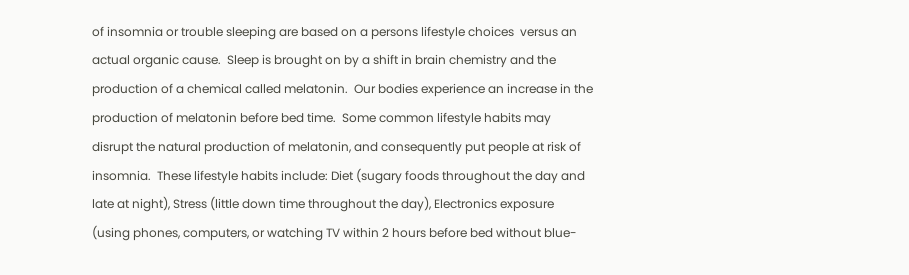of insomnia or trouble sleeping are based on a persons lifestyle choices  versus an actual organic cause.  Sleep is brought on by a shift in brain chemistry and the production of a chemical called melatonin.  Our bodies experience an increase in the production of melatonin before bed time.  Some common lifestyle habits may disrupt the natural production of melatonin, and consequently put people at risk of insomnia.  These lifestyle habits include: Diet (sugary foods throughout the day and late at night), Stress (little down time throughout the day), Electronics exposure (using phones, computers, or watching TV within 2 hours before bed without blue-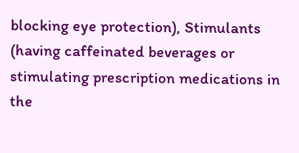blocking eye protection), Stimulants (having caffeinated beverages or stimulating prescription medications in the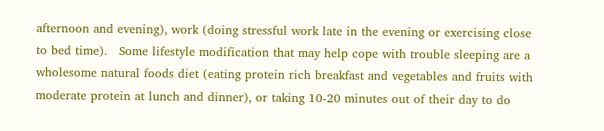afternoon and evening), work (doing stressful work late in the evening or exercising close to bed time).   Some lifestyle modification that may help cope with trouble sleeping are a wholesome natural foods diet (eating protein rich breakfast and vegetables and fruits with moderate protein at lunch and dinner), or taking 10-20 minutes out of their day to do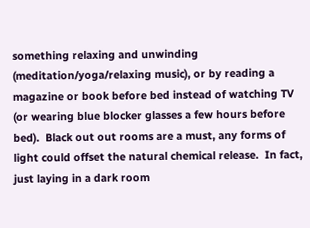something relaxing and unwinding (meditation/yoga/relaxing music), or by reading a magazine or book before bed instead of watching TV (or wearing blue blocker glasses a few hours before bed).  Black out out rooms are a must, any forms of light could offset the natural chemical release.  In fact, just laying in a dark room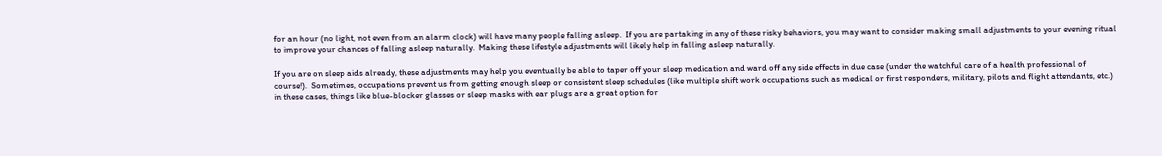for an hour (no light, not even from an alarm clock) will have many people falling asleep.  If you are partaking in any of these risky behaviors, you may want to consider making small adjustments to your evening ritual to improve your chances of falling asleep naturally.  Making these lifestyle adjustments will likely help in falling asleep naturally.

If you are on sleep aids already, these adjustments may help you eventually be able to taper off your sleep medication and ward off any side effects in due case (under the watchful care of a health professional of course!).  Sometimes, occupations prevent us from getting enough sleep or consistent sleep schedules (like multiple shift work occupations such as medical or first responders, military, pilots and flight attendants, etc.) in these cases, things like blue-blocker glasses or sleep masks with ear plugs are a great option for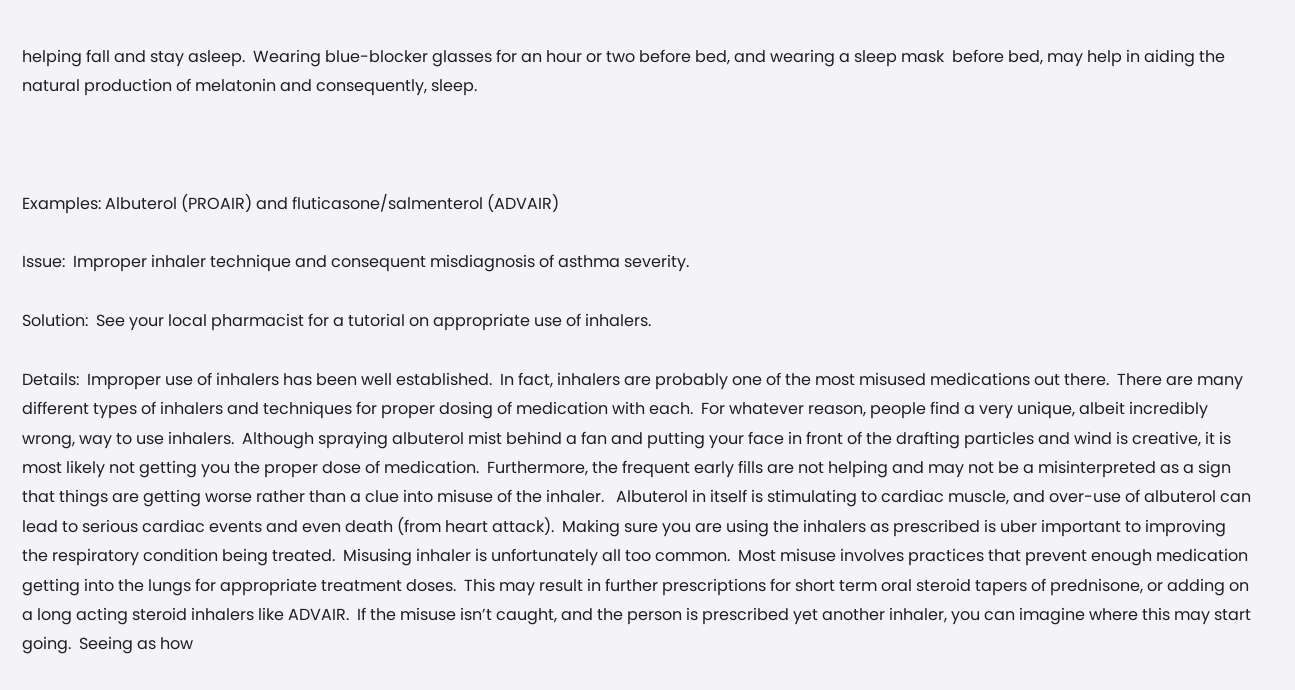helping fall and stay asleep.  Wearing blue-blocker glasses for an hour or two before bed, and wearing a sleep mask  before bed, may help in aiding the natural production of melatonin and consequently, sleep.



Examples: Albuterol (PROAIR) and fluticasone/salmenterol (ADVAIR)

Issue:  Improper inhaler technique and consequent misdiagnosis of asthma severity.

Solution:  See your local pharmacist for a tutorial on appropriate use of inhalers.

Details:  Improper use of inhalers has been well established.  In fact, inhalers are probably one of the most misused medications out there.  There are many different types of inhalers and techniques for proper dosing of medication with each.  For whatever reason, people find a very unique, albeit incredibly wrong, way to use inhalers.  Although spraying albuterol mist behind a fan and putting your face in front of the drafting particles and wind is creative, it is most likely not getting you the proper dose of medication.  Furthermore, the frequent early fills are not helping and may not be a misinterpreted as a sign that things are getting worse rather than a clue into misuse of the inhaler.   Albuterol in itself is stimulating to cardiac muscle, and over-use of albuterol can lead to serious cardiac events and even death (from heart attack).  Making sure you are using the inhalers as prescribed is uber important to improving the respiratory condition being treated.  Misusing inhaler is unfortunately all too common.  Most misuse involves practices that prevent enough medication getting into the lungs for appropriate treatment doses.  This may result in further prescriptions for short term oral steroid tapers of prednisone, or adding on a long acting steroid inhalers like ADVAIR.  If the misuse isn’t caught, and the person is prescribed yet another inhaler, you can imagine where this may start going.  Seeing as how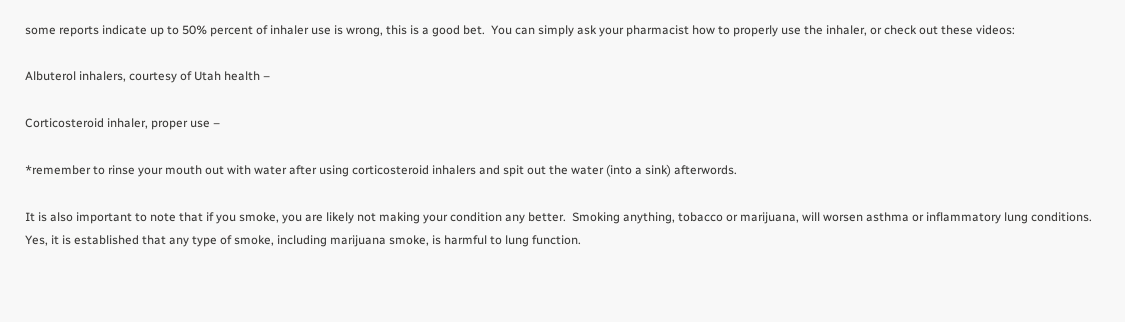some reports indicate up to 50% percent of inhaler use is wrong, this is a good bet.  You can simply ask your pharmacist how to properly use the inhaler, or check out these videos:

Albuterol inhalers, courtesy of Utah health –

Corticosteroid inhaler, proper use –

*remember to rinse your mouth out with water after using corticosteroid inhalers and spit out the water (into a sink) afterwords.

It is also important to note that if you smoke, you are likely not making your condition any better.  Smoking anything, tobacco or marijuana, will worsen asthma or inflammatory lung conditions.  Yes, it is established that any type of smoke, including marijuana smoke, is harmful to lung function.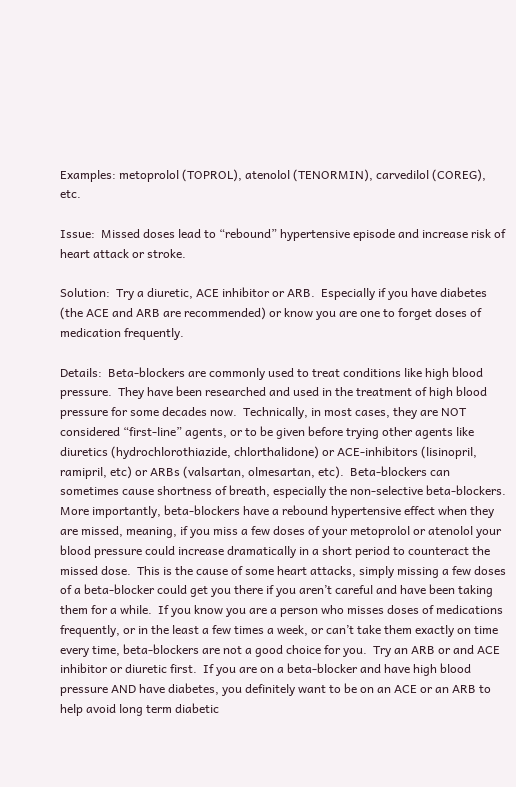Examples: metoprolol (TOPROL), atenolol (TENORMIN), carvedilol (COREG), etc.

Issue:  Missed doses lead to “rebound” hypertensive episode and increase risk of heart attack or stroke.

Solution:  Try a diuretic, ACE inhibitor or ARB.  Especially if you have diabetes (the ACE and ARB are recommended) or know you are one to forget doses of medication frequently.

Details:  Beta-blockers are commonly used to treat conditions like high blood pressure.  They have been researched and used in the treatment of high blood pressure for some decades now.  Technically, in most cases, they are NOT considered “first-line” agents, or to be given before trying other agents like diuretics (hydrochlorothiazide, chlorthalidone) or ACE-inhibitors (lisinopril, ramipril, etc) or ARBs (valsartan, olmesartan, etc).  Beta-blockers can sometimes cause shortness of breath, especially the non-selective beta-blockers.  More importantly, beta-blockers have a rebound hypertensive effect when they are missed, meaning, if you miss a few doses of your metoprolol or atenolol your blood pressure could increase dramatically in a short period to counteract the missed dose.  This is the cause of some heart attacks, simply missing a few doses of a beta-blocker could get you there if you aren’t careful and have been taking them for a while.  If you know you are a person who misses doses of medications frequently, or in the least a few times a week, or can’t take them exactly on time every time, beta-blockers are not a good choice for you.  Try an ARB or and ACE inhibitor or diuretic first.  If you are on a beta-blocker and have high blood pressure AND have diabetes, you definitely want to be on an ACE or an ARB to help avoid long term diabetic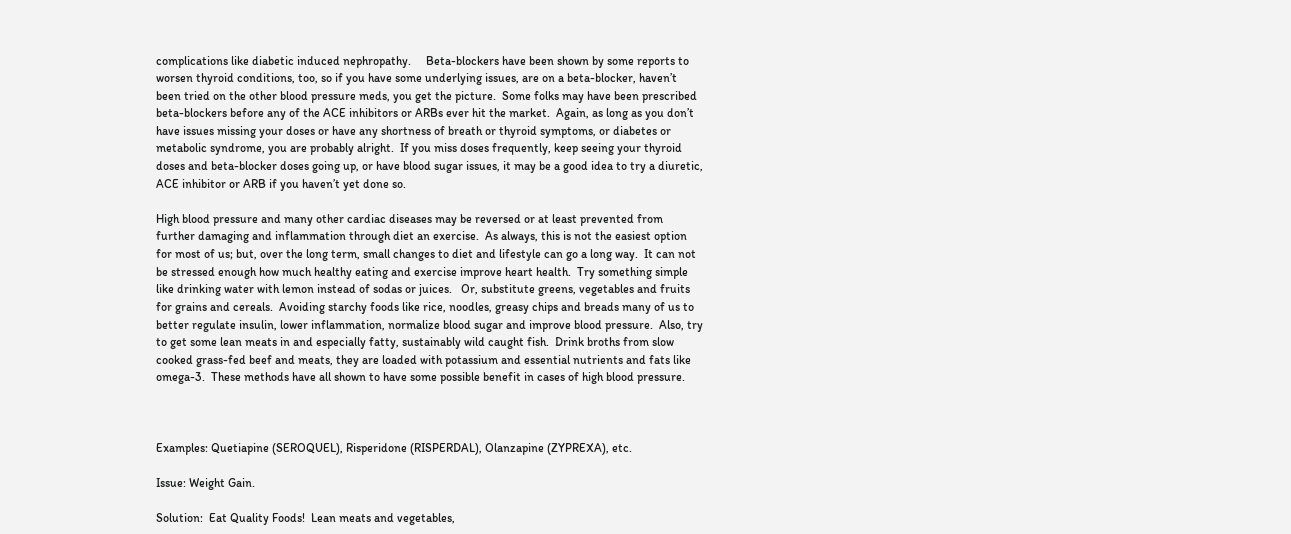complications like diabetic induced nephropathy.     Beta-blockers have been shown by some reports to worsen thyroid conditions, too, so if you have some underlying issues, are on a beta-blocker, haven’t been tried on the other blood pressure meds, you get the picture.  Some folks may have been prescribed beta-blockers before any of the ACE inhibitors or ARBs ever hit the market.  Again, as long as you don’t have issues missing your doses or have any shortness of breath or thyroid symptoms, or diabetes or metabolic syndrome, you are probably alright.  If you miss doses frequently, keep seeing your thyroid doses and beta-blocker doses going up, or have blood sugar issues, it may be a good idea to try a diuretic, ACE inhibitor or ARB if you haven’t yet done so.

High blood pressure and many other cardiac diseases may be reversed or at least prevented from further damaging and inflammation through diet an exercise.  As always, this is not the easiest option for most of us; but, over the long term, small changes to diet and lifestyle can go a long way.  It can not be stressed enough how much healthy eating and exercise improve heart health.  Try something simple like drinking water with lemon instead of sodas or juices.   Or, substitute greens, vegetables and fruits for grains and cereals.  Avoiding starchy foods like rice, noodles, greasy chips and breads many of us to better regulate insulin, lower inflammation, normalize blood sugar and improve blood pressure.  Also, try to get some lean meats in and especially fatty, sustainably wild caught fish.  Drink broths from slow cooked grass-fed beef and meats, they are loaded with potassium and essential nutrients and fats like omega-3.  These methods have all shown to have some possible benefit in cases of high blood pressure.



Examples: Quetiapine (SEROQUEL), Risperidone (RISPERDAL), Olanzapine (ZYPREXA), etc.

Issue: Weight Gain.

Solution:  Eat Quality Foods!  Lean meats and vegetables,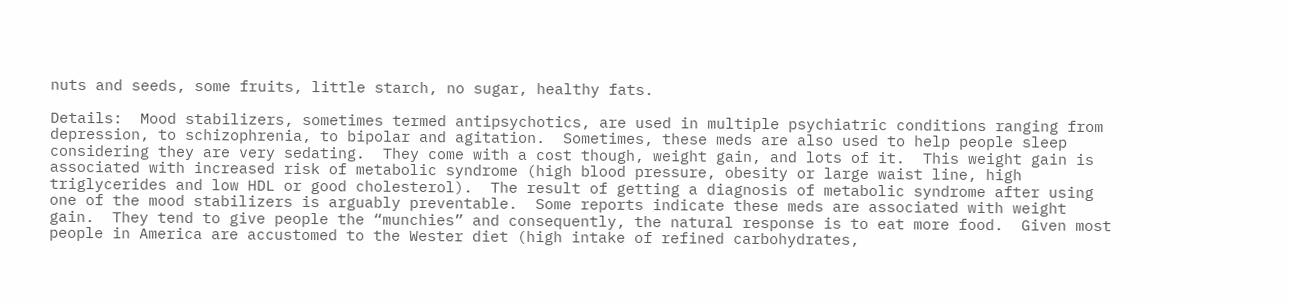nuts and seeds, some fruits, little starch, no sugar, healthy fats.

Details:  Mood stabilizers, sometimes termed antipsychotics, are used in multiple psychiatric conditions ranging from depression, to schizophrenia, to bipolar and agitation.  Sometimes, these meds are also used to help people sleep considering they are very sedating.  They come with a cost though, weight gain, and lots of it.  This weight gain is associated with increased risk of metabolic syndrome (high blood pressure, obesity or large waist line, high triglycerides and low HDL or good cholesterol).  The result of getting a diagnosis of metabolic syndrome after using one of the mood stabilizers is arguably preventable.  Some reports indicate these meds are associated with weight gain.  They tend to give people the “munchies” and consequently, the natural response is to eat more food.  Given most people in America are accustomed to the Wester diet (high intake of refined carbohydrates,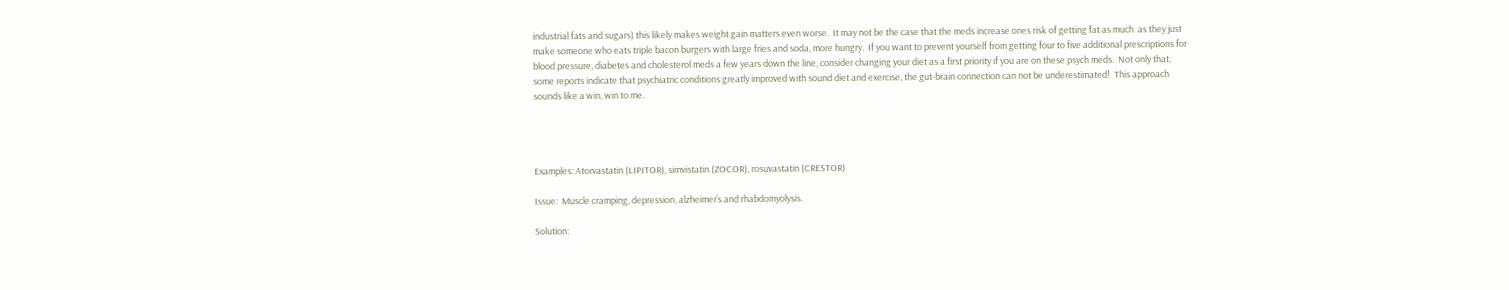industrial fats and sugars) this likely makes weight gain matters even worse.  It may not be the case that the meds increase ones risk of getting fat as much  as they just make someone who eats triple bacon burgers with large fries and soda, more hungry.  If you want to prevent yourself from getting four to five additional prescriptions for blood pressure, diabetes and cholesterol meds a few years down the line, consider changing your diet as a first priority if you are on these psych meds.  Not only that, some reports indicate that psychiatric conditions greatly improved with sound diet and exercise, the gut-brain connection can not be underestimated!  This approach sounds like a win, win to me.




Examples: Atorvastatin (LIPITOR), simvistatin (ZOCOR), rosuvastatin (CRESTOR)

Issue:  Muscle cramping, depression, alzheimer’s and rhabdomyolysis.

Solution: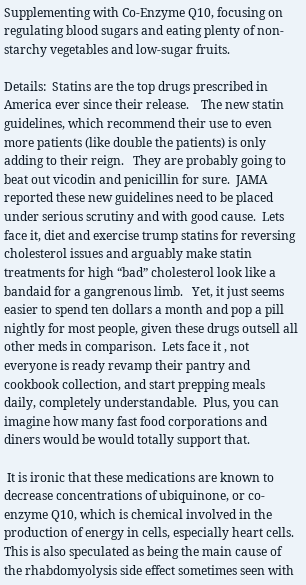Supplementing with Co-Enzyme Q10, focusing on regulating blood sugars and eating plenty of non-starchy vegetables and low-sugar fruits.

Details:  Statins are the top drugs prescribed in America ever since their release.    The new statin guidelines, which recommend their use to even more patients (like double the patients) is only adding to their reign.   They are probably going to beat out vicodin and penicillin for sure.  JAMA reported these new guidelines need to be placed under serious scrutiny and with good cause.  Lets face it, diet and exercise trump statins for reversing cholesterol issues and arguably make statin treatments for high “bad” cholesterol look like a bandaid for a gangrenous limb.   Yet, it just seems easier to spend ten dollars a month and pop a pill nightly for most people, given these drugs outsell all other meds in comparison.  Lets face it , not everyone is ready revamp their pantry and cookbook collection, and start prepping meals daily, completely understandable.  Plus, you can imagine how many fast food corporations and diners would be would totally support that.

 It is ironic that these medications are known to decrease concentrations of ubiquinone, or co-enzyme Q10, which is chemical involved in the production of energy in cells, especially heart cells.  This is also speculated as being the main cause of the rhabdomyolysis side effect sometimes seen with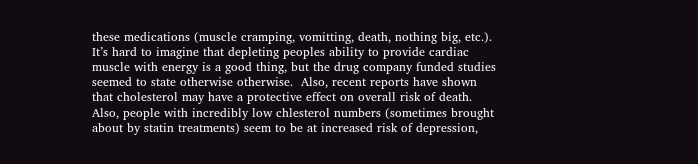these medications (muscle cramping, vomitting, death, nothing big, etc.).  It’s hard to imagine that depleting peoples ability to provide cardiac muscle with energy is a good thing, but the drug company funded studies seemed to state otherwise otherwise.  Also, recent reports have shown that cholesterol may have a protective effect on overall risk of death.  Also, people with incredibly low chlesterol numbers (sometimes brought about by statin treatments) seem to be at increased risk of depression,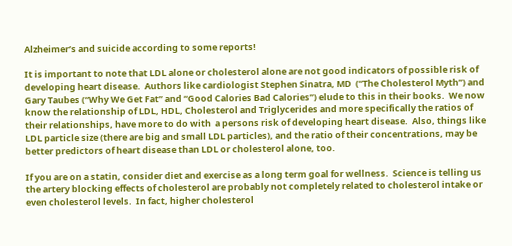Alzheimer’s and suicide according to some reports!

It is important to note that LDL alone or cholesterol alone are not good indicators of possible risk of developing heart disease.  Authors like cardiologist Stephen Sinatra, MD  (“The Cholesterol Myth”) and Gary Taubes (“Why We Get Fat” and “Good Calories Bad Calories”) elude to this in their books.  We now know the relationship of LDL, HDL, Cholesterol and Triglycerides and more specifically the ratios of their relationships, have more to do with  a persons risk of developing heart disease.  Also, things like LDL particle size (there are big and small LDL particles), and the ratio of their concentrations, may be better predictors of heart disease than LDL or cholesterol alone, too.

If you are on a statin, consider diet and exercise as a long term goal for wellness.  Science is telling us the artery blocking effects of cholesterol are probably not completely related to cholesterol intake or even cholesterol levels.  In fact, higher cholesterol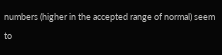numbers (higher in the accepted range of normal) seem to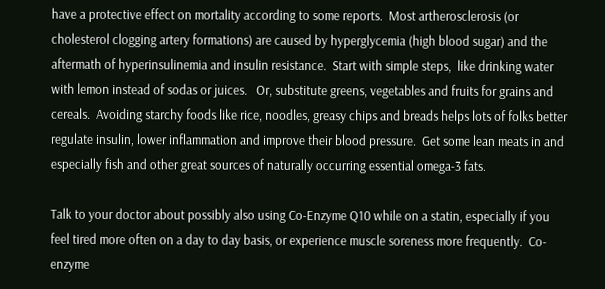have a protective effect on mortality according to some reports.  Most artherosclerosis (or cholesterol clogging artery formations) are caused by hyperglycemia (high blood sugar) and the aftermath of hyperinsulinemia and insulin resistance.  Start with simple steps,  like drinking water with lemon instead of sodas or juices.   Or, substitute greens, vegetables and fruits for grains and cereals.  Avoiding starchy foods like rice, noodles, greasy chips and breads helps lots of folks better regulate insulin, lower inflammation and improve their blood pressure.  Get some lean meats in and especially fish and other great sources of naturally occurring essential omega-3 fats.

Talk to your doctor about possibly also using Co-Enzyme Q10 while on a statin, especially if you feel tired more often on a day to day basis, or experience muscle soreness more frequently.  Co-enzyme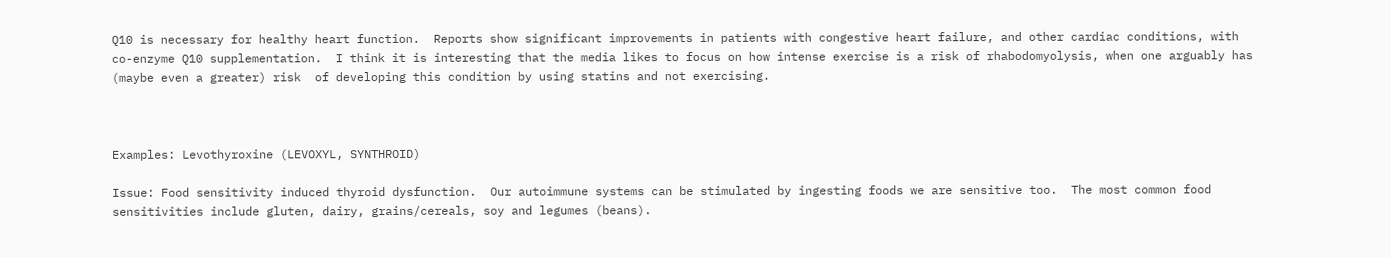Q10 is necessary for healthy heart function.  Reports show significant improvements in patients with congestive heart failure, and other cardiac conditions, with co-enzyme Q10 supplementation.  I think it is interesting that the media likes to focus on how intense exercise is a risk of rhabodomyolysis, when one arguably has (maybe even a greater) risk  of developing this condition by using statins and not exercising.



Examples: Levothyroxine (LEVOXYL, SYNTHROID)

Issue: Food sensitivity induced thyroid dysfunction.  Our autoimmune systems can be stimulated by ingesting foods we are sensitive too.  The most common food sensitivities include gluten, dairy, grains/cereals, soy and legumes (beans).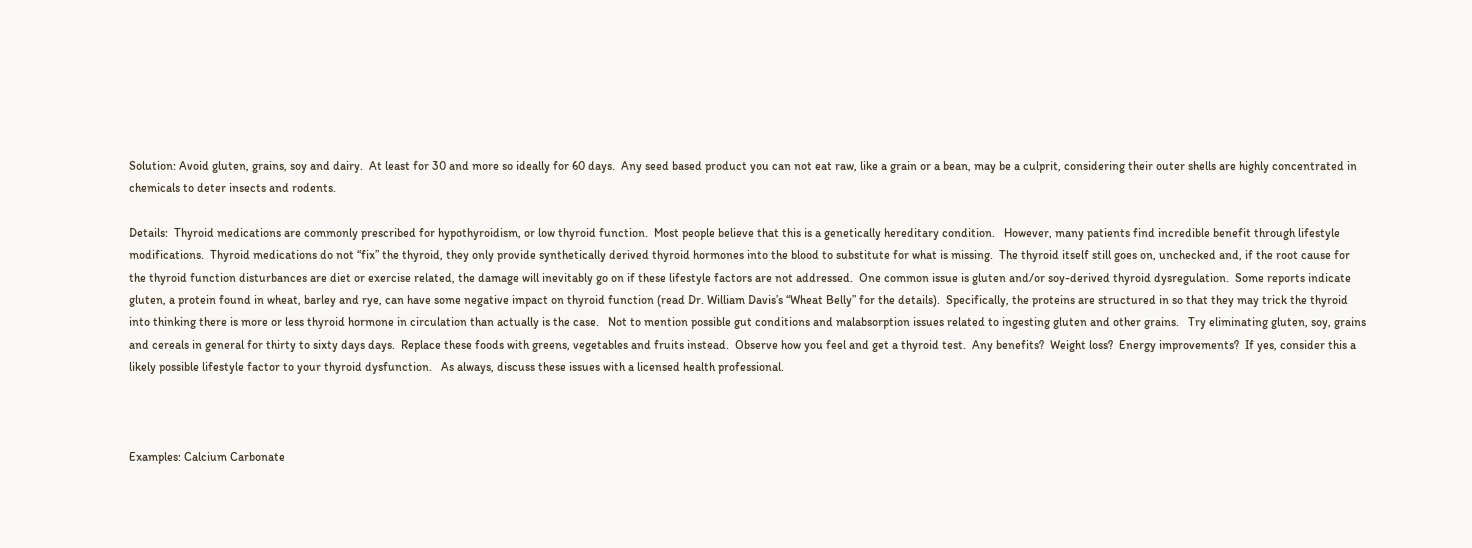Solution: Avoid gluten, grains, soy and dairy.  At least for 30 and more so ideally for 60 days.  Any seed based product you can not eat raw, like a grain or a bean, may be a culprit, considering their outer shells are highly concentrated in chemicals to deter insects and rodents.

Details:  Thyroid medications are commonly prescribed for hypothyroidism, or low thyroid function.  Most people believe that this is a genetically hereditary condition.   However, many patients find incredible benefit through lifestyle modifications.  Thyroid medications do not “fix” the thyroid, they only provide synthetically derived thyroid hormones into the blood to substitute for what is missing.  The thyroid itself still goes on, unchecked and, if the root cause for the thyroid function disturbances are diet or exercise related, the damage will inevitably go on if these lifestyle factors are not addressed.  One common issue is gluten and/or soy-derived thyroid dysregulation.  Some reports indicate gluten, a protein found in wheat, barley and rye, can have some negative impact on thyroid function (read Dr. William Davis’s “Wheat Belly” for the details).  Specifically, the proteins are structured in so that they may trick the thyroid into thinking there is more or less thyroid hormone in circulation than actually is the case.   Not to mention possible gut conditions and malabsorption issues related to ingesting gluten and other grains.   Try eliminating gluten, soy, grains and cereals in general for thirty to sixty days days.  Replace these foods with greens, vegetables and fruits instead.  Observe how you feel and get a thyroid test.  Any benefits?  Weight loss?  Energy improvements?  If yes, consider this a likely possible lifestyle factor to your thyroid dysfunction.   As always, discuss these issues with a licensed health professional.



Examples: Calcium Carbonate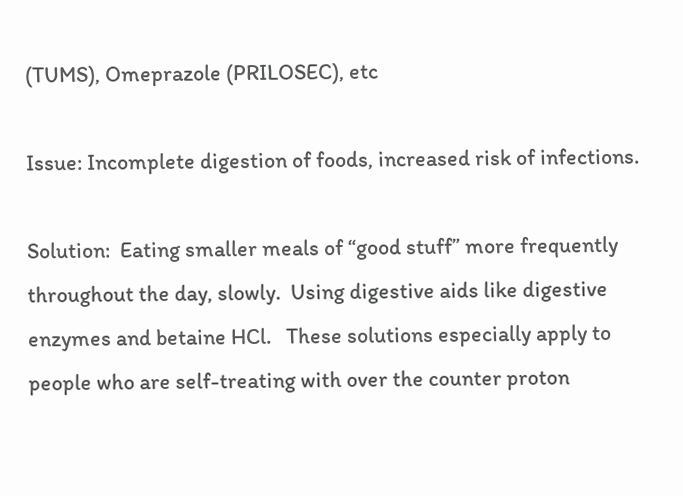(TUMS), Omeprazole (PRILOSEC), etc

Issue: Incomplete digestion of foods, increased risk of infections.

Solution:  Eating smaller meals of “good stuff” more frequently throughout the day, slowly.  Using digestive aids like digestive enzymes and betaine HCl.   These solutions especially apply to people who are self-treating with over the counter proton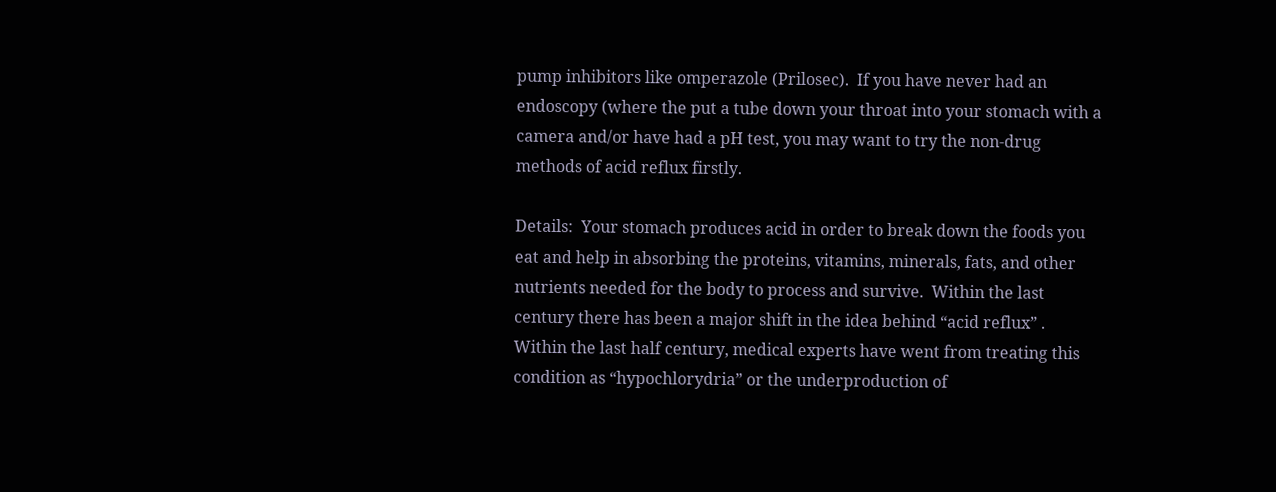pump inhibitors like omperazole (Prilosec).  If you have never had an endoscopy (where the put a tube down your throat into your stomach with a camera and/or have had a pH test, you may want to try the non-drug methods of acid reflux firstly.

Details:  Your stomach produces acid in order to break down the foods you eat and help in absorbing the proteins, vitamins, minerals, fats, and other nutrients needed for the body to process and survive.  Within the last century there has been a major shift in the idea behind “acid reflux” .  Within the last half century, medical experts have went from treating this condition as “hypochlorydria” or the underproduction of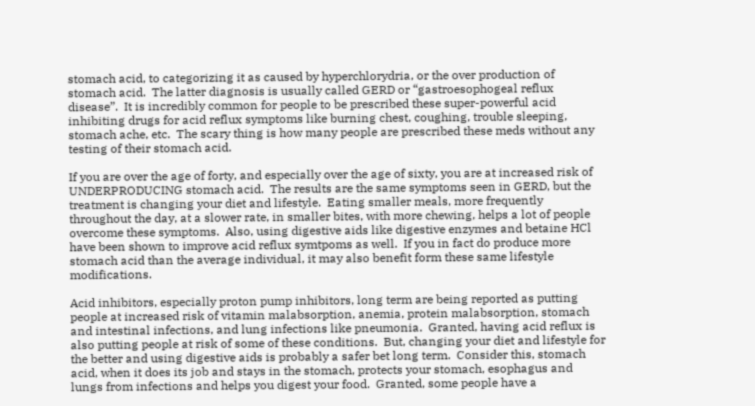stomach acid, to categorizing it as caused by hyperchlorydria, or the over production of stomach acid.  The latter diagnosis is usually called GERD or “gastroesophogeal reflux disease”.  It is incredibly common for people to be prescribed these super-powerful acid inhibiting drugs for acid reflux symptoms like burning chest, coughing, trouble sleeping, stomach ache, etc.  The scary thing is how many people are prescribed these meds without any testing of their stomach acid.

If you are over the age of forty, and especially over the age of sixty, you are at increased risk of UNDERPRODUCING stomach acid.  The results are the same symptoms seen in GERD, but the treatment is changing your diet and lifestyle.  Eating smaller meals, more frequently throughout the day, at a slower rate, in smaller bites, with more chewing, helps a lot of people overcome these symptoms.  Also, using digestive aids like digestive enzymes and betaine HCl have been shown to improve acid reflux symtpoms as well.  If you in fact do produce more stomach acid than the average individual, it may also benefit form these same lifestyle modifications.

Acid inhibitors, especially proton pump inhibitors, long term are being reported as putting people at increased risk of vitamin malabsorption, anemia, protein malabsorption, stomach and intestinal infections, and lung infections like pneumonia.  Granted, having acid reflux is also putting people at risk of some of these conditions.  But, changing your diet and lifestyle for the better and using digestive aids is probably a safer bet long term.  Consider this, stomach acid, when it does its job and stays in the stomach, protects your stomach, esophagus and lungs from infections and helps you digest your food.  Granted, some people have a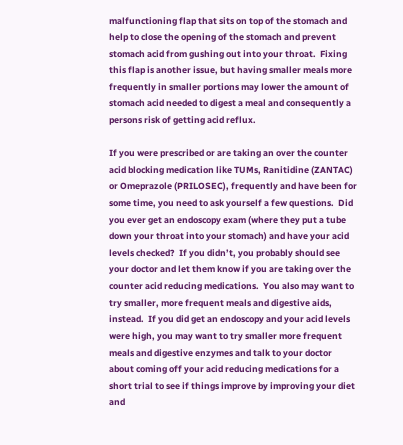malfunctioning flap that sits on top of the stomach and help to close the opening of the stomach and prevent stomach acid from gushing out into your throat.  Fixing this flap is another issue, but having smaller meals more frequently in smaller portions may lower the amount of stomach acid needed to digest a meal and consequently a persons risk of getting acid reflux.

If you were prescribed or are taking an over the counter acid blocking medication like TUMs, Ranitidine (ZANTAC) or Omeprazole (PRILOSEC), frequently and have been for some time, you need to ask yourself a few questions.  Did you ever get an endoscopy exam (where they put a tube down your throat into your stomach) and have your acid levels checked?  If you didn’t, you probably should see your doctor and let them know if you are taking over the counter acid reducing medications.  You also may want to try smaller, more frequent meals and digestive aids, instead.  If you did get an endoscopy and your acid levels were high, you may want to try smaller more frequent meals and digestive enzymes and talk to your doctor about coming off your acid reducing medications for a short trial to see if things improve by improving your diet and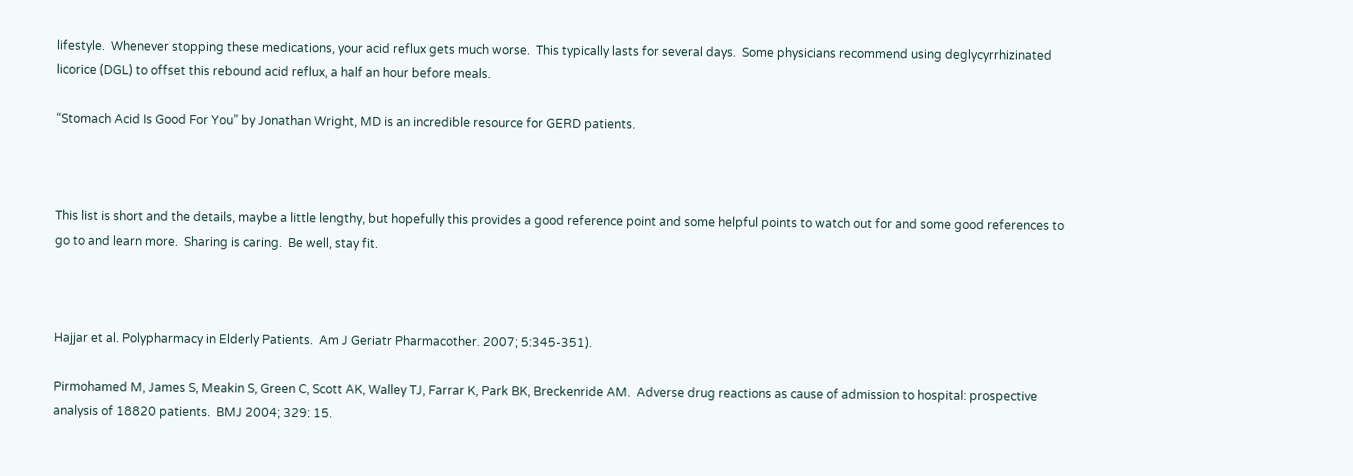lifestyle.  Whenever stopping these medications, your acid reflux gets much worse.  This typically lasts for several days.  Some physicians recommend using deglycyrrhizinated licorice (DGL) to offset this rebound acid reflux, a half an hour before meals.

“Stomach Acid Is Good For You” by Jonathan Wright, MD is an incredible resource for GERD patients.



This list is short and the details, maybe a little lengthy, but hopefully this provides a good reference point and some helpful points to watch out for and some good references to go to and learn more.  Sharing is caring.  Be well, stay fit.



Hajjar et al. Polypharmacy in Elderly Patients.  Am J Geriatr Pharmacother. 2007; 5:345-351).

Pirmohamed M, James S, Meakin S, Green C, Scott AK, Walley TJ, Farrar K, Park BK, Breckenride AM.  Adverse drug reactions as cause of admission to hospital: prospective analysis of 18820 patients.  BMJ 2004; 329: 15.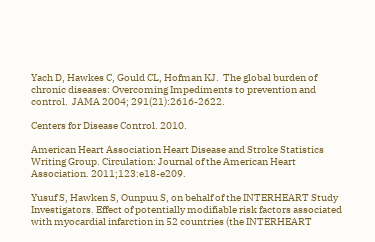Yach D, Hawkes C, Gould CL, Hofman KJ.  The global burden of chronic diseases: Overcoming Impediments to prevention and control.  JAMA 2004; 291(21):2616-2622.

Centers for Disease Control. 2010.

American Heart Association Heart Disease and Stroke Statistics Writing Group. Circulation: Journal of the American Heart Association. 2011;123:e18-e209.

Yusuf S, Hawken S, Ounpuu S, on behalf of the INTERHEART Study Investigators. Effect of potentially modifiable risk factors associated with myocardial infarction in 52 countries (the INTERHEART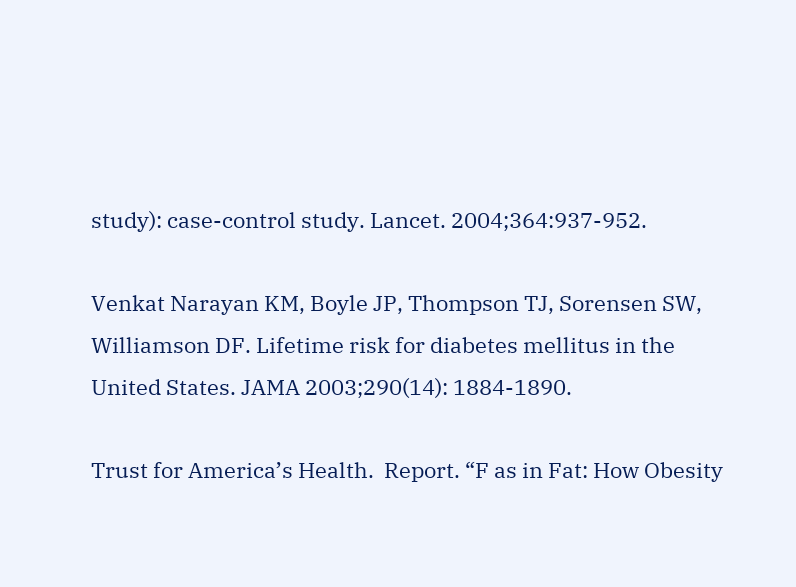study): case-control study. Lancet. 2004;364:937-952.

Venkat Narayan KM, Boyle JP, Thompson TJ, Sorensen SW, Williamson DF. Lifetime risk for diabetes mellitus in the United States. JAMA 2003;290(14): 1884-1890.

Trust for America’s Health.  Report. “F as in Fat: How Obesity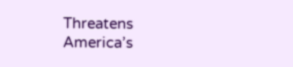Threatens America’s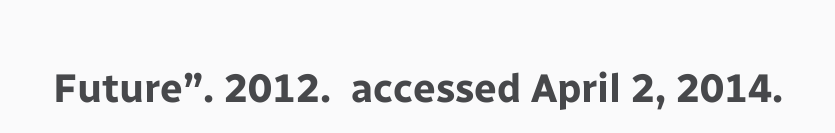Future”. 2012.  accessed April 2, 2014.